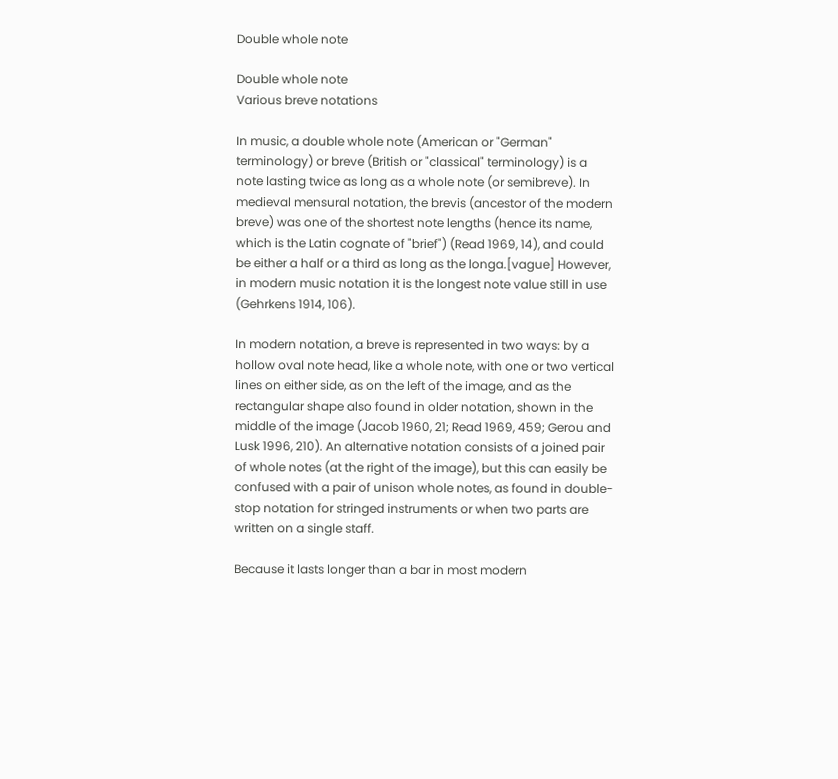Double whole note

Double whole note
Various breve notations

In music, a double whole note (American or "German" terminology) or breve (British or "classical" terminology) is a note lasting twice as long as a whole note (or semibreve). In medieval mensural notation, the brevis (ancestor of the modern breve) was one of the shortest note lengths (hence its name, which is the Latin cognate of "brief") (Read 1969, 14), and could be either a half or a third as long as the longa.[vague] However, in modern music notation it is the longest note value still in use (Gehrkens 1914, 106).

In modern notation, a breve is represented in two ways: by a hollow oval note head, like a whole note, with one or two vertical lines on either side, as on the left of the image, and as the rectangular shape also found in older notation, shown in the middle of the image (Jacob 1960, 21; Read 1969, 459; Gerou and Lusk 1996, 210). An alternative notation consists of a joined pair of whole notes (at the right of the image), but this can easily be confused with a pair of unison whole notes, as found in double-stop notation for stringed instruments or when two parts are written on a single staff.

Because it lasts longer than a bar in most modern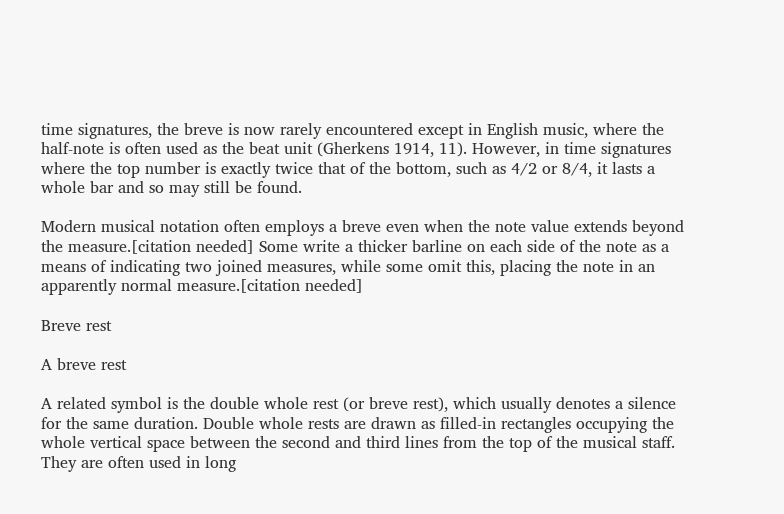time signatures, the breve is now rarely encountered except in English music, where the half-note is often used as the beat unit (Gherkens 1914, 11). However, in time signatures where the top number is exactly twice that of the bottom, such as 4/2 or 8/4, it lasts a whole bar and so may still be found.

Modern musical notation often employs a breve even when the note value extends beyond the measure.[citation needed] Some write a thicker barline on each side of the note as a means of indicating two joined measures, while some omit this, placing the note in an apparently normal measure.[citation needed]

Breve rest

A breve rest

A related symbol is the double whole rest (or breve rest), which usually denotes a silence for the same duration. Double whole rests are drawn as filled-in rectangles occupying the whole vertical space between the second and third lines from the top of the musical staff. They are often used in long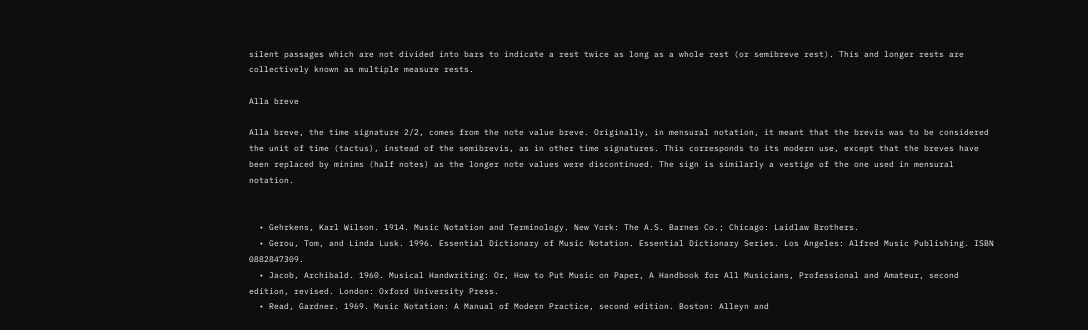silent passages which are not divided into bars to indicate a rest twice as long as a whole rest (or semibreve rest). This and longer rests are collectively known as multiple measure rests.

Alla breve

Alla breve, the time signature 2/2, comes from the note value breve. Originally, in mensural notation, it meant that the brevis was to be considered the unit of time (tactus), instead of the semibrevis, as in other time signatures. This corresponds to its modern use, except that the breves have been replaced by minims (half notes) as the longer note values were discontinued. The sign is similarly a vestige of the one used in mensural notation.


  • Gehrkens, Karl Wilson. 1914. Music Notation and Terminology. New York: The A.S. Barnes Co.; Chicago: Laidlaw Brothers.
  • Gerou, Tom, and Linda Lusk. 1996. Essential Dictionary of Music Notation. Essential Dictionary Series. Los Angeles: Alfred Music Publishing. ISBN 0882847309.
  • Jacob, Archibald. 1960. Musical Handwriting: Or, How to Put Music on Paper, A Handbook for All Musicians, Professional and Amateur, second edition, revised. London: Oxford University Press.
  • Read, Gardner. 1969. Music Notation: A Manual of Modern Practice, second edition. Boston: Alleyn and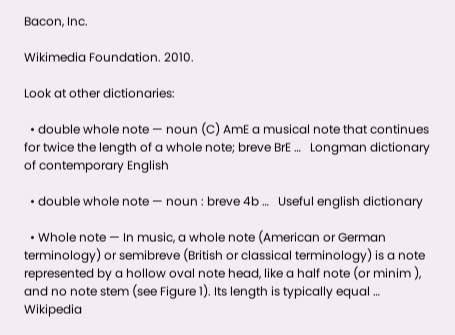Bacon, Inc.

Wikimedia Foundation. 2010.

Look at other dictionaries:

  • double whole note — noun (C) AmE a musical note that continues for twice the length of a whole note; breve BrE …   Longman dictionary of contemporary English

  • double whole note — noun : breve 4b …   Useful english dictionary

  • Whole note — In music, a whole note (American or German terminology) or semibreve (British or classical terminology) is a note represented by a hollow oval note head, like a half note (or minim ), and no note stem (see Figure 1). Its length is typically equal …   Wikipedia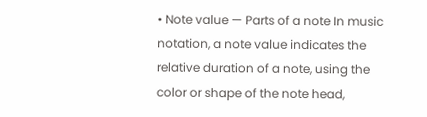• Note value — Parts of a note In music notation, a note value indicates the relative duration of a note, using the color or shape of the note head,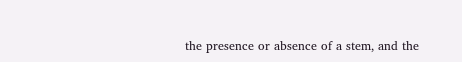the presence or absence of a stem, and the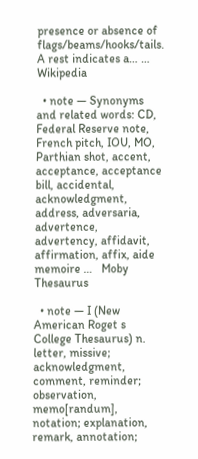presence or absence of flags/beams/hooks/tails. A rest indicates a… …   Wikipedia

  • note — Synonyms and related words: CD, Federal Reserve note, French pitch, IOU, MO, Parthian shot, accent, acceptance, acceptance bill, accidental, acknowledgment, address, adversaria, advertence, advertency, affidavit, affirmation, affix, aide memoire …   Moby Thesaurus

  • note — I (New American Roget s College Thesaurus) n. letter, missive; acknowledgment, comment, reminder; observation, memo[randum], notation; explanation, remark, annotation;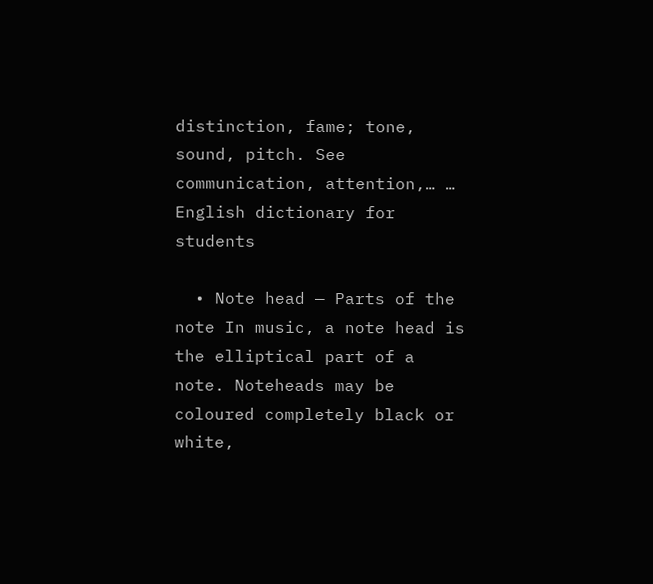distinction, fame; tone, sound, pitch. See communication, attention,… …   English dictionary for students

  • Note head — Parts of the note In music, a note head is the elliptical part of a note. Noteheads may be coloured completely black or white,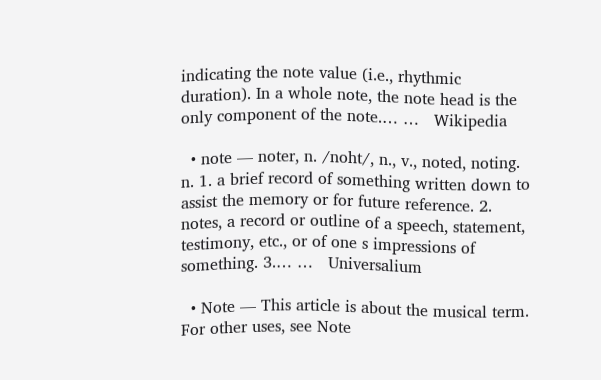indicating the note value (i.e., rhythmic duration). In a whole note, the note head is the only component of the note.… …   Wikipedia

  • note — noter, n. /noht/, n., v., noted, noting. n. 1. a brief record of something written down to assist the memory or for future reference. 2. notes, a record or outline of a speech, statement, testimony, etc., or of one s impressions of something. 3.… …   Universalium

  • Note — This article is about the musical term. For other uses, see Note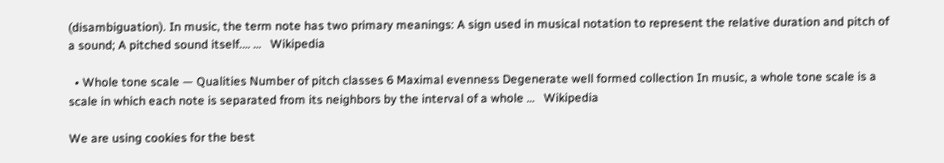(disambiguation). In music, the term note has two primary meanings: A sign used in musical notation to represent the relative duration and pitch of a sound; A pitched sound itself.… …   Wikipedia

  • Whole tone scale — Qualities Number of pitch classes 6 Maximal evenness Degenerate well formed collection In music, a whole tone scale is a scale in which each note is separated from its neighbors by the interval of a whole …   Wikipedia

We are using cookies for the best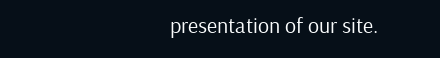presentation of our site.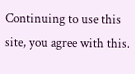Continuing to use this site, you agree with this.